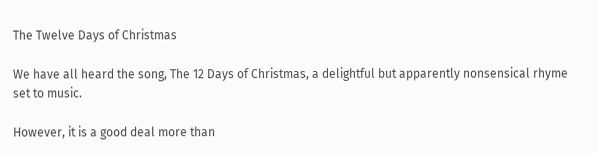The Twelve Days of Christmas

We have all heard the song, The 12 Days of Christmas, a delightful but apparently nonsensical rhyme set to music.

However, it is a good deal more than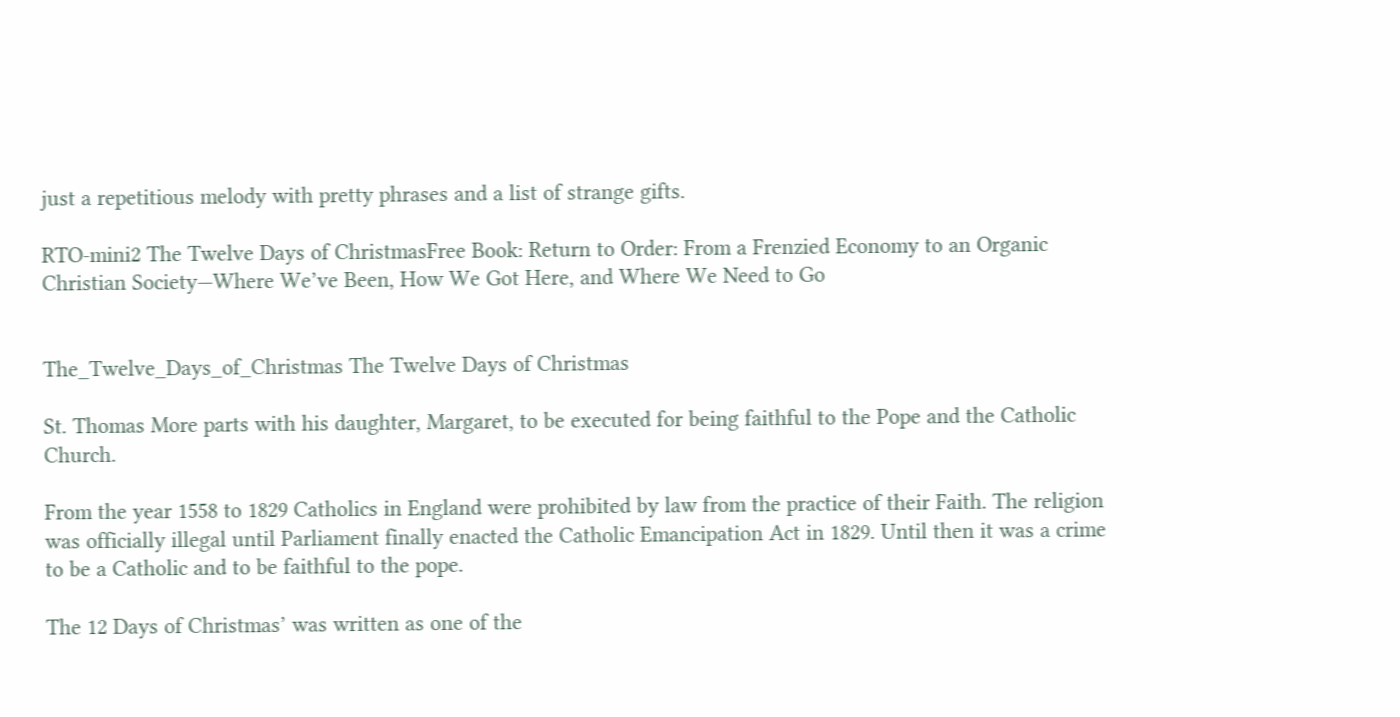just a repetitious melody with pretty phrases and a list of strange gifts.

RTO-mini2 The Twelve Days of ChristmasFree Book: Return to Order: From a Frenzied Economy to an Organic Christian Society—Where We’ve Been, How We Got Here, and Where We Need to Go


The_Twelve_Days_of_Christmas The Twelve Days of Christmas

St. Thomas More parts with his daughter, Margaret, to be executed for being faithful to the Pope and the Catholic Church.

From the year 1558 to 1829 Catholics in England were prohibited by law from the practice of their Faith. The religion was officially illegal until Parliament finally enacted the Catholic Emancipation Act in 1829. Until then it was a crime to be a Catholic and to be faithful to the pope.

The 12 Days of Christmas’ was written as one of the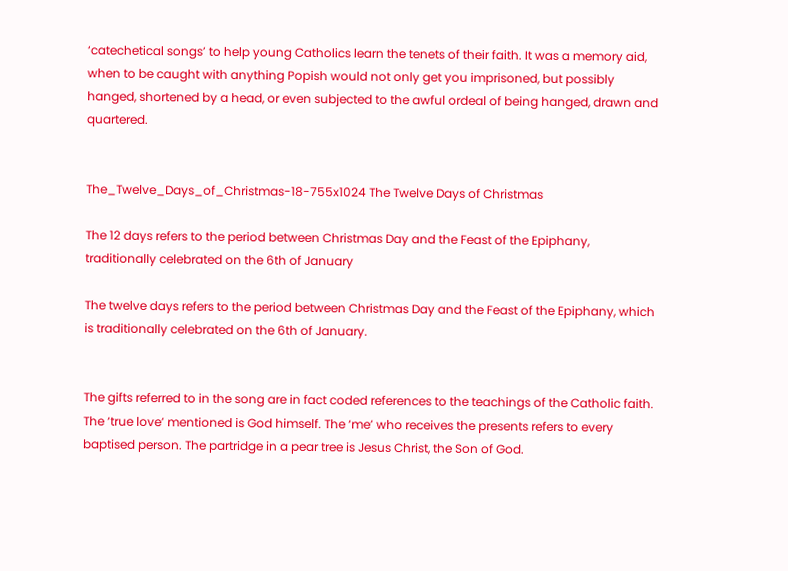‘catechetical songs’ to help young Catholics learn the tenets of their faith. It was a memory aid, when to be caught with anything Popish would not only get you imprisoned, but possibly hanged, shortened by a head, or even subjected to the awful ordeal of being hanged, drawn and quartered.


The_Twelve_Days_of_Christmas-18-755x1024 The Twelve Days of Christmas

The 12 days refers to the period between Christmas Day and the Feast of the Epiphany, traditionally celebrated on the 6th of January

The twelve days refers to the period between Christmas Day and the Feast of the Epiphany, which is traditionally celebrated on the 6th of January.


The gifts referred to in the song are in fact coded references to the teachings of the Catholic faith. The ‘true love’ mentioned is God himself. The ‘me’ who receives the presents refers to every baptised person. The partridge in a pear tree is Jesus Christ, the Son of God.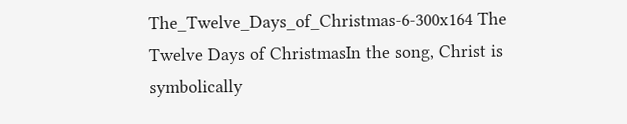The_Twelve_Days_of_Christmas-6-300x164 The Twelve Days of ChristmasIn the song, Christ is symbolically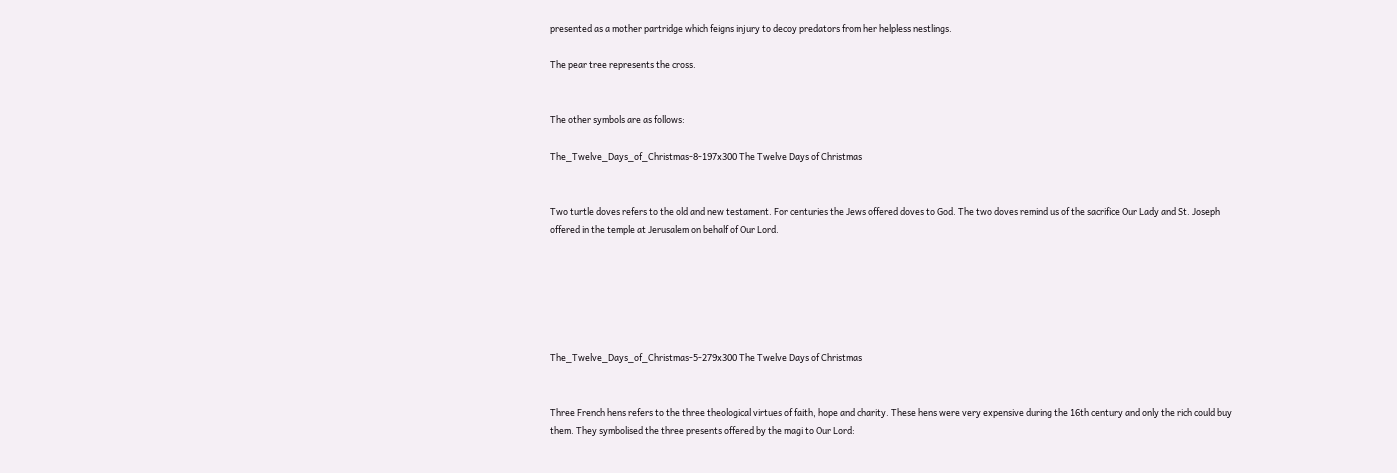presented as a mother partridge which feigns injury to decoy predators from her helpless nestlings.

The pear tree represents the cross.


The other symbols are as follows:

The_Twelve_Days_of_Christmas-8-197x300 The Twelve Days of Christmas


Two turtle doves refers to the old and new testament. For centuries the Jews offered doves to God. The two doves remind us of the sacrifice Our Lady and St. Joseph offered in the temple at Jerusalem on behalf of Our Lord.






The_Twelve_Days_of_Christmas-5-279x300 The Twelve Days of Christmas


Three French hens refers to the three theological virtues of faith, hope and charity. These hens were very expensive during the 16th century and only the rich could buy them. They symbolised the three presents offered by the magi to Our Lord: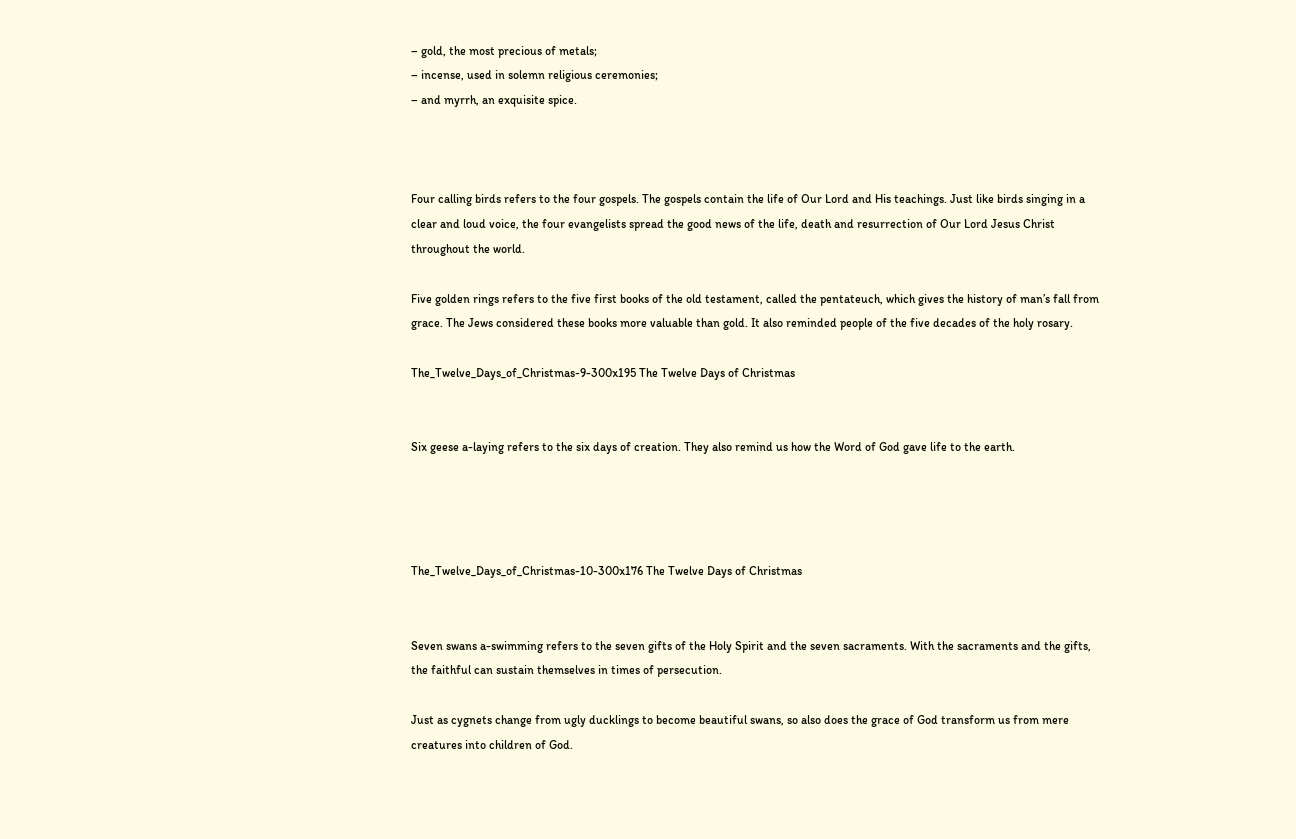– gold, the most precious of metals;
– incense, used in solemn religious ceremonies;
– and myrrh, an exquisite spice.



Four calling birds refers to the four gospels. The gospels contain the life of Our Lord and His teachings. Just like birds singing in a clear and loud voice, the four evangelists spread the good news of the life, death and resurrection of Our Lord Jesus Christ throughout the world.

Five golden rings refers to the five first books of the old testament, called the pentateuch, which gives the history of man’s fall from grace. The Jews considered these books more valuable than gold. It also reminded people of the five decades of the holy rosary.

The_Twelve_Days_of_Christmas-9-300x195 The Twelve Days of Christmas


Six geese a-laying refers to the six days of creation. They also remind us how the Word of God gave life to the earth.




The_Twelve_Days_of_Christmas-10-300x176 The Twelve Days of Christmas


Seven swans a-swimming refers to the seven gifts of the Holy Spirit and the seven sacraments. With the sacraments and the gifts, the faithful can sustain themselves in times of persecution.

Just as cygnets change from ugly ducklings to become beautiful swans, so also does the grace of God transform us from mere creatures into children of God.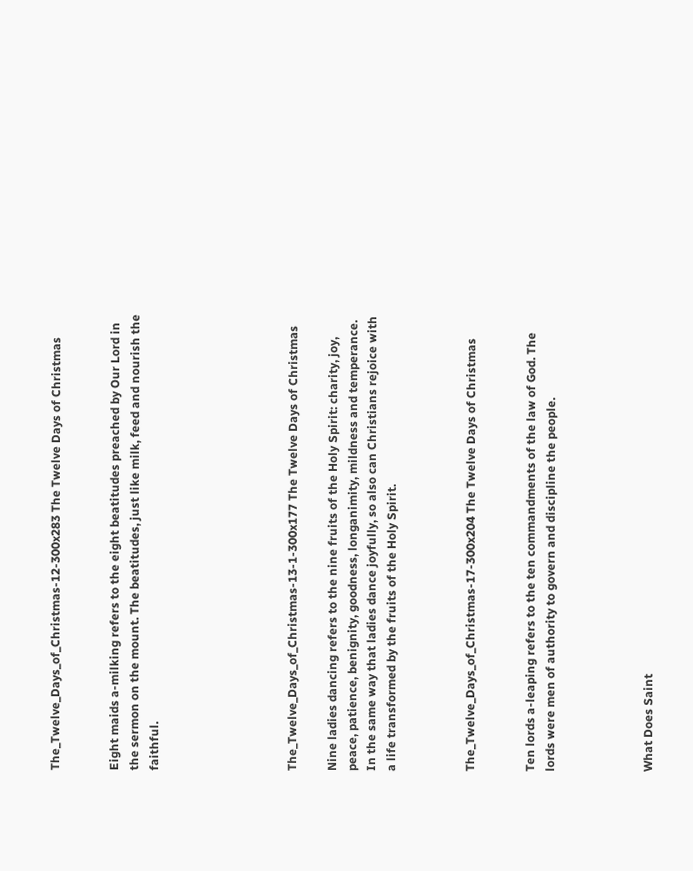The_Twelve_Days_of_Christmas-12-300x283 The Twelve Days of Christmas


Eight maids a-milking refers to the eight beatitudes preached by Our Lord in the sermon on the mount. The beatitudes, just like milk, feed and nourish the faithful.






The_Twelve_Days_of_Christmas-13-1-300x177 The Twelve Days of Christmas

Nine ladies dancing refers to the nine fruits of the Holy Spirit: charity, joy, peace, patience, benignity, goodness, longanimity, mildness and temperance. In the same way that ladies dance joyfully, so also can Christians rejoice with a life transformed by the fruits of the Holy Spirit.



The_Twelve_Days_of_Christmas-17-300x204 The Twelve Days of Christmas


Ten lords a-leaping refers to the ten commandments of the law of God. The lords were men of authority to govern and discipline the people.




What Does Saint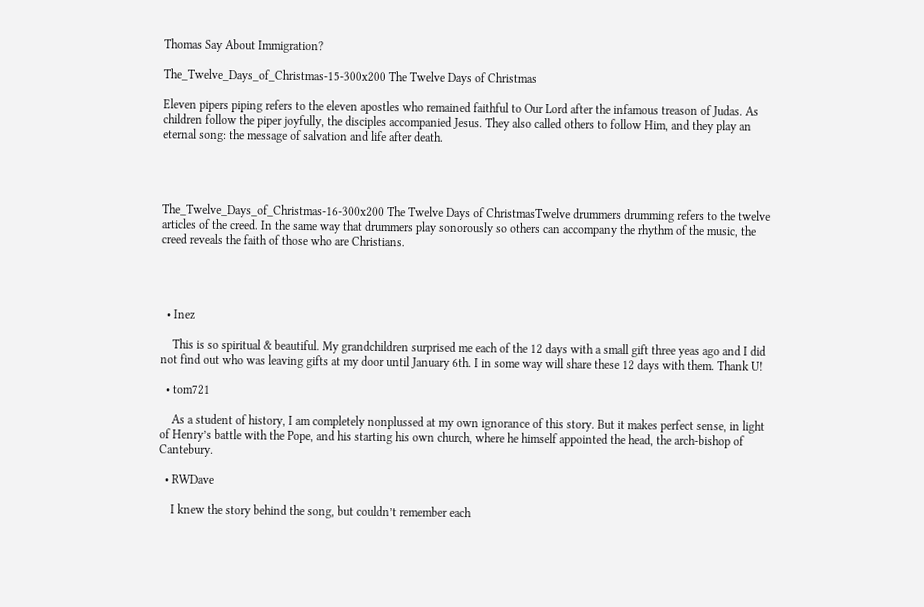Thomas Say About Immigration?

The_Twelve_Days_of_Christmas-15-300x200 The Twelve Days of Christmas

Eleven pipers piping refers to the eleven apostles who remained faithful to Our Lord after the infamous treason of Judas. As children follow the piper joyfully, the disciples accompanied Jesus. They also called others to follow Him, and they play an eternal song: the message of salvation and life after death.




The_Twelve_Days_of_Christmas-16-300x200 The Twelve Days of ChristmasTwelve drummers drumming refers to the twelve articles of the creed. In the same way that drummers play sonorously so others can accompany the rhythm of the music, the creed reveals the faith of those who are Christians.




  • Inez

    This is so spiritual & beautiful. My grandchildren surprised me each of the 12 days with a small gift three yeas ago and I did not find out who was leaving gifts at my door until January 6th. I in some way will share these 12 days with them. Thank U!

  • tom721

    As a student of history, I am completely nonplussed at my own ignorance of this story. But it makes perfect sense, in light of Henry’s battle with the Pope, and his starting his own church, where he himself appointed the head, the arch-bishop of Cantebury.

  • RWDave

    I knew the story behind the song, but couldn’t remember each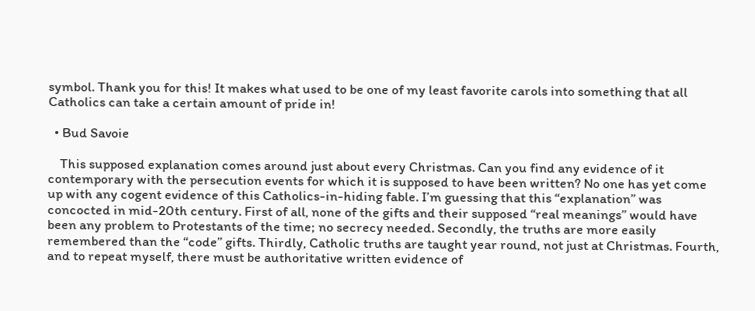symbol. Thank you for this! It makes what used to be one of my least favorite carols into something that all Catholics can take a certain amount of pride in!

  • Bud Savoie

    This supposed explanation comes around just about every Christmas. Can you find any evidence of it contemporary with the persecution events for which it is supposed to have been written? No one has yet come up with any cogent evidence of this Catholics-in-hiding fable. I’m guessing that this “explanation” was concocted in mid-20th century. First of all, none of the gifts and their supposed “real meanings” would have been any problem to Protestants of the time; no secrecy needed. Secondly, the truths are more easily remembered than the “code” gifts. Thirdly, Catholic truths are taught year round, not just at Christmas. Fourth, and to repeat myself, there must be authoritative written evidence of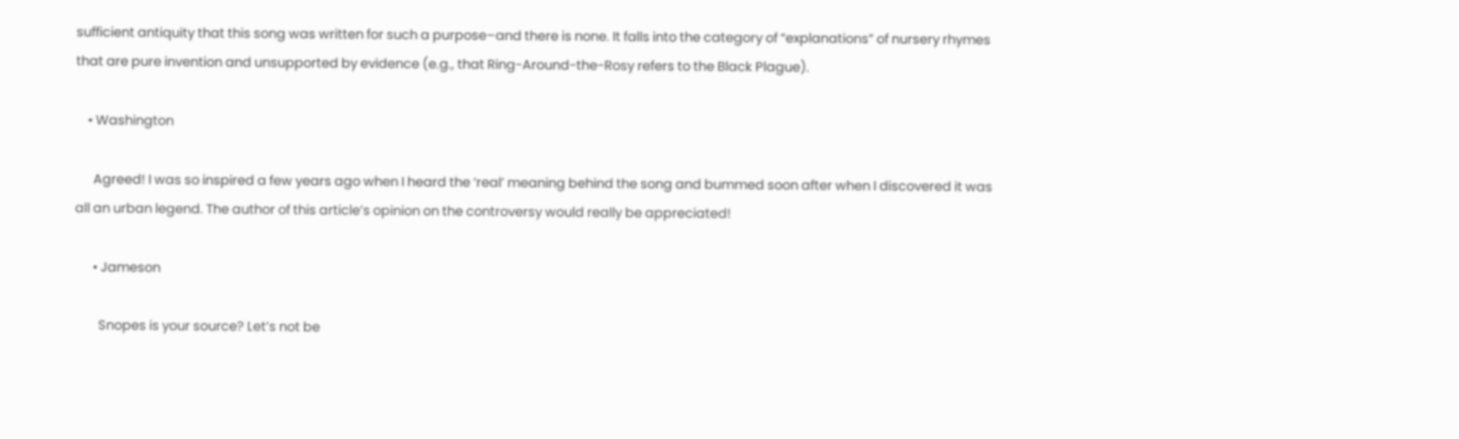sufficient antiquity that this song was written for such a purpose–and there is none. It falls into the category of “explanations” of nursery rhymes that are pure invention and unsupported by evidence (e.g., that Ring-Around-the-Rosy refers to the Black Plague).

    • Washington

      Agreed! I was so inspired a few years ago when I heard the ‘real’ meaning behind the song and bummed soon after when I discovered it was all an urban legend. The author of this article’s opinion on the controversy would really be appreciated!

      • Jameson

        Snopes is your source? Let’s not be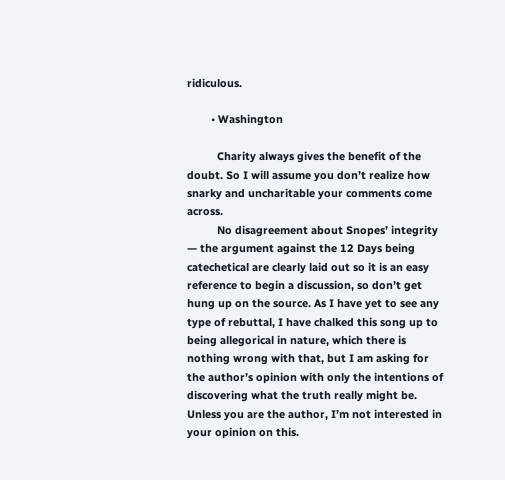ridiculous.

        • Washington

          Charity always gives the benefit of the doubt. So I will assume you don’t realize how snarky and uncharitable your comments come across.
          No disagreement about Snopes’ integrity — the argument against the 12 Days being catechetical are clearly laid out so it is an easy reference to begin a discussion, so don’t get hung up on the source. As I have yet to see any type of rebuttal, I have chalked this song up to being allegorical in nature, which there is nothing wrong with that, but I am asking for the author’s opinion with only the intentions of discovering what the truth really might be. Unless you are the author, I’m not interested in your opinion on this.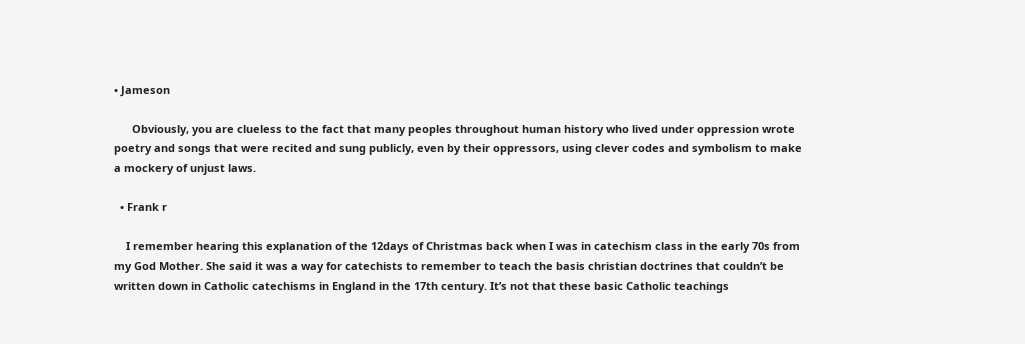• Jameson

      Obviously, you are clueless to the fact that many peoples throughout human history who lived under oppression wrote poetry and songs that were recited and sung publicly, even by their oppressors, using clever codes and symbolism to make a mockery of unjust laws.

  • Frank r

    I remember hearing this explanation of the 12days of Christmas back when I was in catechism class in the early 70s from my God Mother. She said it was a way for catechists to remember to teach the basis christian doctrines that couldn’t be written down in Catholic catechisms in England in the 17th century. It’s not that these basic Catholic teachings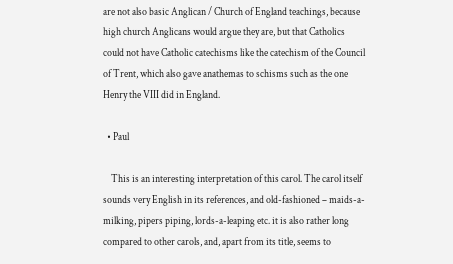are not also basic Anglican / Church of England teachings, because high church Anglicans would argue they are, but that Catholics could not have Catholic catechisms like the catechism of the Council of Trent, which also gave anathemas to schisms such as the one Henry the VIII did in England.

  • Paul

    This is an interesting interpretation of this carol. The carol itself sounds very English in its references, and old-fashioned – maids-a-milking, pipers piping, lords-a-leaping etc. it is also rather long compared to other carols, and, apart from its title, seems to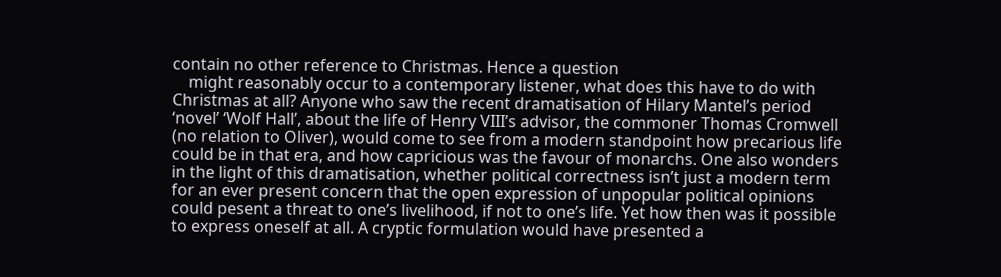contain no other reference to Christmas. Hence a question
    might reasonably occur to a contemporary listener, what does this have to do with Christmas at all? Anyone who saw the recent dramatisation of Hilary Mantel’s period ‘novel’ ‘Wolf Hall’, about the life of Henry VIII’s advisor, the commoner Thomas Cromwell (no relation to Oliver), would come to see from a modern standpoint how precarious life could be in that era, and how capricious was the favour of monarchs. One also wonders in the light of this dramatisation, whether political correctness isn’t just a modern term for an ever present concern that the open expression of unpopular political opinions could pesent a threat to one’s livelihood, if not to one’s life. Yet how then was it possible to express oneself at all. A cryptic formulation would have presented a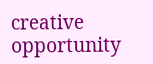creative opportunity